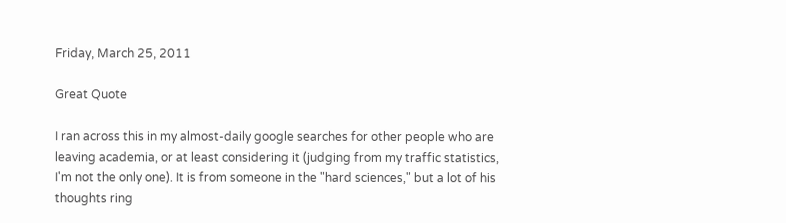Friday, March 25, 2011

Great Quote

I ran across this in my almost-daily google searches for other people who are leaving academia, or at least considering it (judging from my traffic statistics, I'm not the only one). It is from someone in the "hard sciences," but a lot of his thoughts ring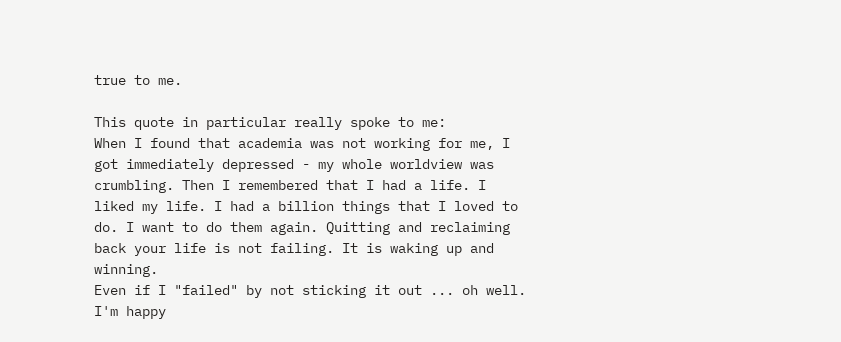true to me.

This quote in particular really spoke to me:
When I found that academia was not working for me, I got immediately depressed - my whole worldview was crumbling. Then I remembered that I had a life. I liked my life. I had a billion things that I loved to do. I want to do them again. Quitting and reclaiming back your life is not failing. It is waking up and winning.
Even if I "failed" by not sticking it out ... oh well. I'm happy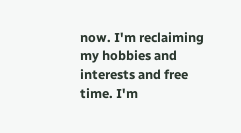now. I'm reclaiming my hobbies and interests and free time. I'm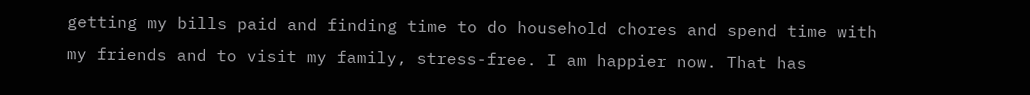getting my bills paid and finding time to do household chores and spend time with my friends and to visit my family, stress-free. I am happier now. That has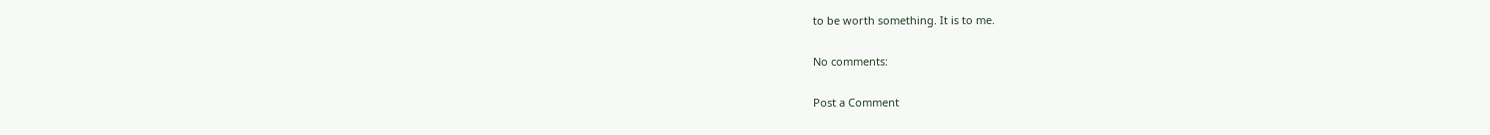to be worth something. It is to me.

No comments:

Post a Comment